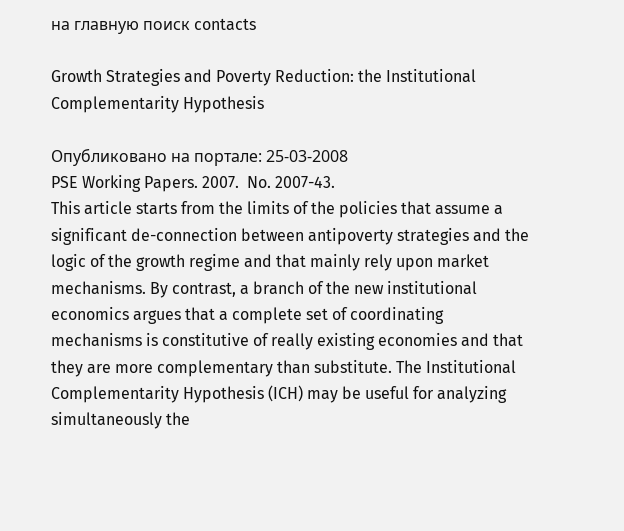на главную поиск contacts

Growth Strategies and Poverty Reduction: the Institutional Complementarity Hypothesis

Опубликовано на портале: 25-03-2008
PSE Working Papers. 2007.  No. 2007-43.
This article starts from the limits of the policies that assume a significant de-connection between antipoverty strategies and the logic of the growth regime and that mainly rely upon market mechanisms. By contrast, a branch of the new institutional economics argues that a complete set of coordinating mechanisms is constitutive of really existing economies and that they are more complementary than substitute. The Institutional Complementarity Hypothesis (ICH) may be useful for analyzing simultaneously the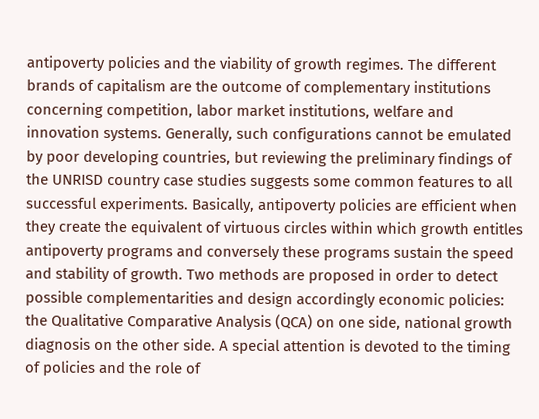antipoverty policies and the viability of growth regimes. The different brands of capitalism are the outcome of complementary institutions concerning competition, labor market institutions, welfare and innovation systems. Generally, such configurations cannot be emulated by poor developing countries, but reviewing the preliminary findings of the UNRISD country case studies suggests some common features to all successful experiments. Basically, antipoverty policies are efficient when they create the equivalent of virtuous circles within which growth entitles antipoverty programs and conversely these programs sustain the speed and stability of growth. Two methods are proposed in order to detect possible complementarities and design accordingly economic policies: the Qualitative Comparative Analysis (QCA) on one side, national growth diagnosis on the other side. A special attention is devoted to the timing of policies and the role of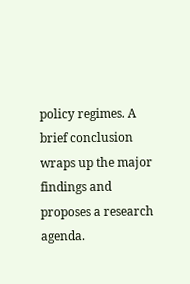policy regimes. A brief conclusion wraps up the major findings and proposes a research agenda.